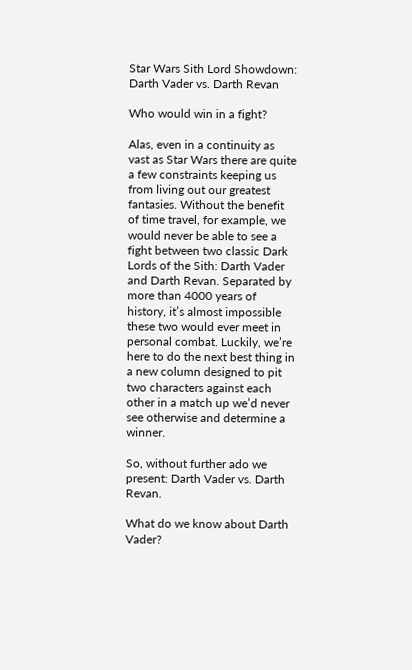Star Wars Sith Lord Showdown: Darth Vader vs. Darth Revan

Who would win in a fight?

Alas, even in a continuity as vast as Star Wars there are quite a few constraints keeping us from living out our greatest fantasies. Without the benefit of time travel, for example, we would never be able to see a fight between two classic Dark Lords of the Sith: Darth Vader and Darth Revan. Separated by more than 4000 years of history, it’s almost impossible these two would ever meet in personal combat. Luckily, we’re here to do the next best thing in a new column designed to pit two characters against each other in a match up we’d never see otherwise and determine a winner.

So, without further ado we present: Darth Vader vs. Darth Revan.

What do we know about Darth Vader?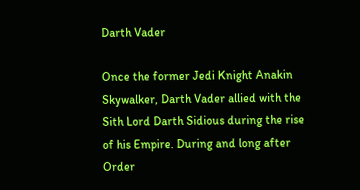Darth Vader

Once the former Jedi Knight Anakin Skywalker, Darth Vader allied with the Sith Lord Darth Sidious during the rise of his Empire. During and long after Order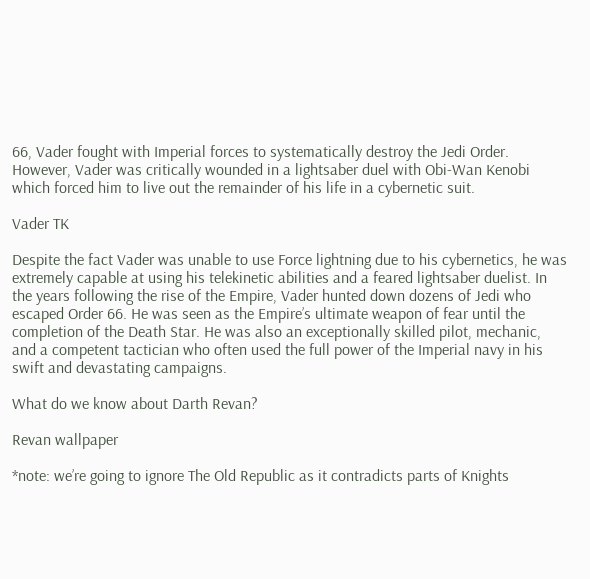66, Vader fought with Imperial forces to systematically destroy the Jedi Order. However, Vader was critically wounded in a lightsaber duel with Obi-Wan Kenobi which forced him to live out the remainder of his life in a cybernetic suit.

Vader TK

Despite the fact Vader was unable to use Force lightning due to his cybernetics, he was extremely capable at using his telekinetic abilities and a feared lightsaber duelist. In the years following the rise of the Empire, Vader hunted down dozens of Jedi who escaped Order 66. He was seen as the Empire’s ultimate weapon of fear until the completion of the Death Star. He was also an exceptionally skilled pilot, mechanic, and a competent tactician who often used the full power of the Imperial navy in his swift and devastating campaigns.

What do we know about Darth Revan?

Revan wallpaper

*note: we’re going to ignore The Old Republic as it contradicts parts of Knights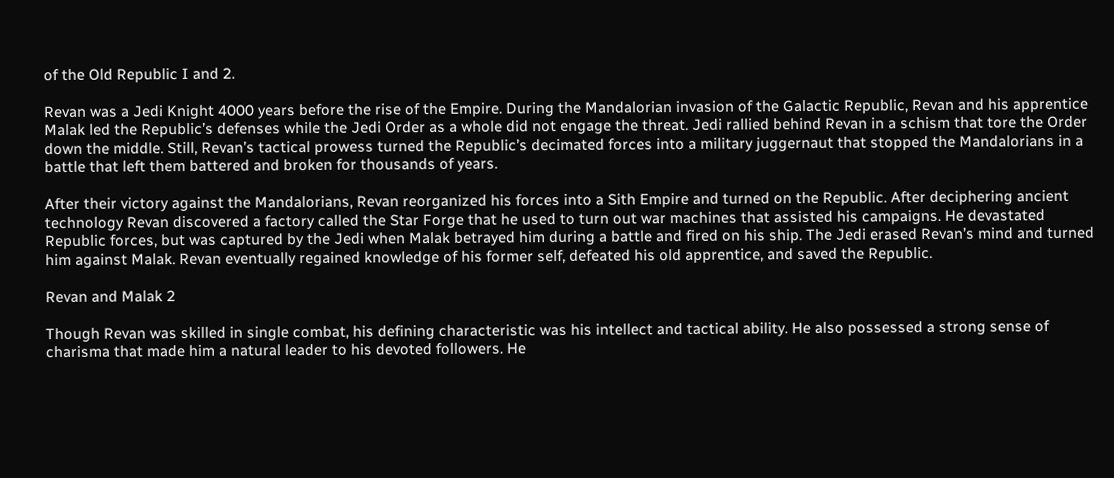of the Old Republic I and 2.

Revan was a Jedi Knight 4000 years before the rise of the Empire. During the Mandalorian invasion of the Galactic Republic, Revan and his apprentice Malak led the Republic’s defenses while the Jedi Order as a whole did not engage the threat. Jedi rallied behind Revan in a schism that tore the Order down the middle. Still, Revan’s tactical prowess turned the Republic’s decimated forces into a military juggernaut that stopped the Mandalorians in a battle that left them battered and broken for thousands of years.

After their victory against the Mandalorians, Revan reorganized his forces into a Sith Empire and turned on the Republic. After deciphering ancient technology Revan discovered a factory called the Star Forge that he used to turn out war machines that assisted his campaigns. He devastated Republic forces, but was captured by the Jedi when Malak betrayed him during a battle and fired on his ship. The Jedi erased Revan’s mind and turned him against Malak. Revan eventually regained knowledge of his former self, defeated his old apprentice, and saved the Republic.

Revan and Malak 2

Though Revan was skilled in single combat, his defining characteristic was his intellect and tactical ability. He also possessed a strong sense of charisma that made him a natural leader to his devoted followers. He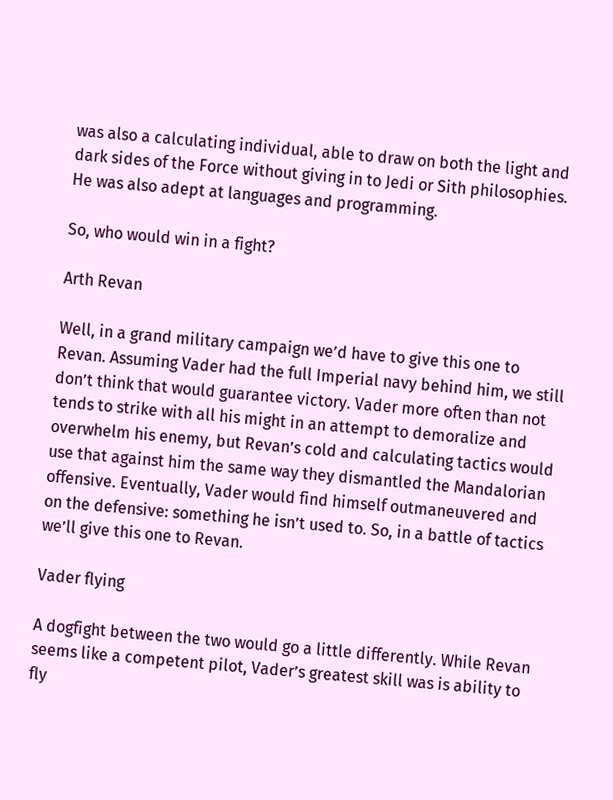was also a calculating individual, able to draw on both the light and dark sides of the Force without giving in to Jedi or Sith philosophies. He was also adept at languages and programming.

So, who would win in a fight?

Arth Revan

Well, in a grand military campaign we’d have to give this one to Revan. Assuming Vader had the full Imperial navy behind him, we still don’t think that would guarantee victory. Vader more often than not tends to strike with all his might in an attempt to demoralize and overwhelm his enemy, but Revan’s cold and calculating tactics would use that against him the same way they dismantled the Mandalorian offensive. Eventually, Vader would find himself outmaneuvered and on the defensive: something he isn’t used to. So, in a battle of tactics we’ll give this one to Revan.

Vader flying

A dogfight between the two would go a little differently. While Revan seems like a competent pilot, Vader’s greatest skill was is ability to fly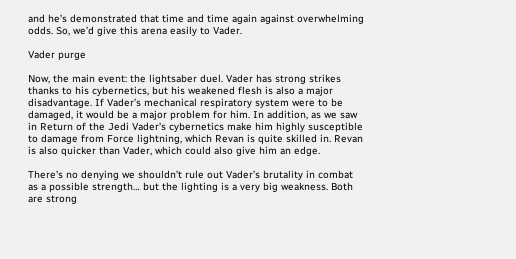and he’s demonstrated that time and time again against overwhelming odds. So, we’d give this arena easily to Vader.

Vader purge

Now, the main event: the lightsaber duel. Vader has strong strikes thanks to his cybernetics, but his weakened flesh is also a major disadvantage. If Vader’s mechanical respiratory system were to be damaged, it would be a major problem for him. In addition, as we saw in Return of the Jedi Vader’s cybernetics make him highly susceptible to damage from Force lightning, which Revan is quite skilled in. Revan is also quicker than Vader, which could also give him an edge.

There’s no denying we shouldn’t rule out Vader’s brutality in combat as a possible strength… but the lighting is a very big weakness. Both are strong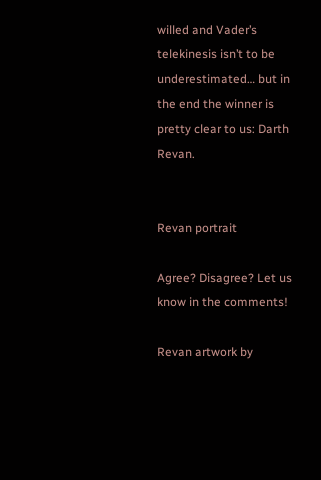willed and Vader’s telekinesis isn’t to be underestimated… but in the end the winner is pretty clear to us: Darth Revan.


Revan portrait

Agree? Disagree? Let us know in the comments!

Revan artwork by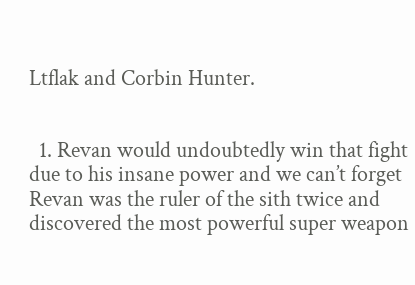Ltflak and Corbin Hunter.


  1. Revan would undoubtedly win that fight due to his insane power and we can’t forget Revan was the ruler of the sith twice and discovered the most powerful super weapon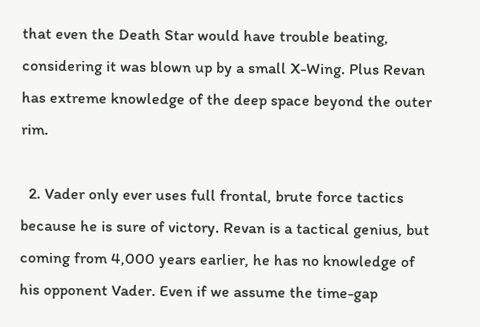that even the Death Star would have trouble beating, considering it was blown up by a small X-Wing. Plus Revan has extreme knowledge of the deep space beyond the outer rim.

  2. Vader only ever uses full frontal, brute force tactics because he is sure of victory. Revan is a tactical genius, but coming from 4,000 years earlier, he has no knowledge of his opponent Vader. Even if we assume the time-gap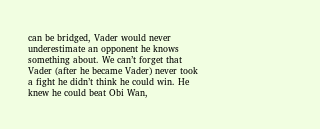can be bridged, Vader would never underestimate an opponent he knows something about. We can’t forget that Vader (after he became Vader) never took a fight he didn’t think he could win. He knew he could beat Obi Wan,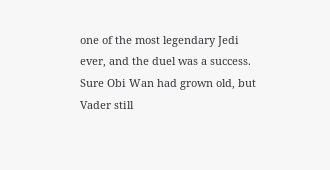one of the most legendary Jedi ever, and the duel was a success. Sure Obi Wan had grown old, but Vader still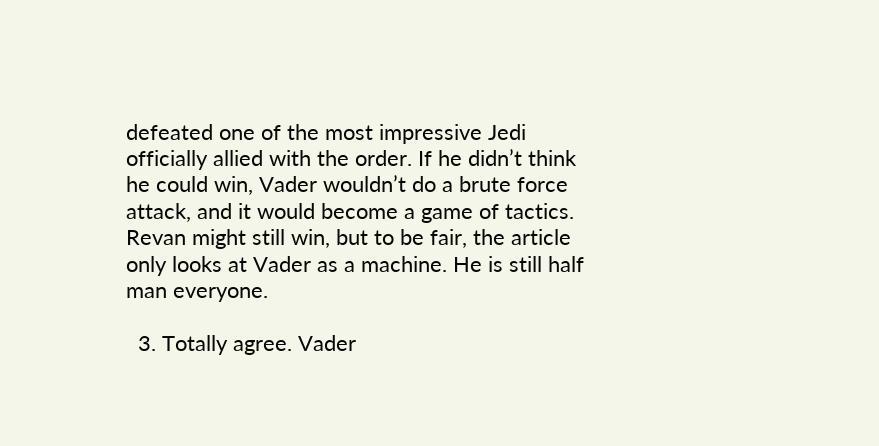defeated one of the most impressive Jedi officially allied with the order. If he didn’t think he could win, Vader wouldn’t do a brute force attack, and it would become a game of tactics. Revan might still win, but to be fair, the article only looks at Vader as a machine. He is still half man everyone.

  3. Totally agree. Vader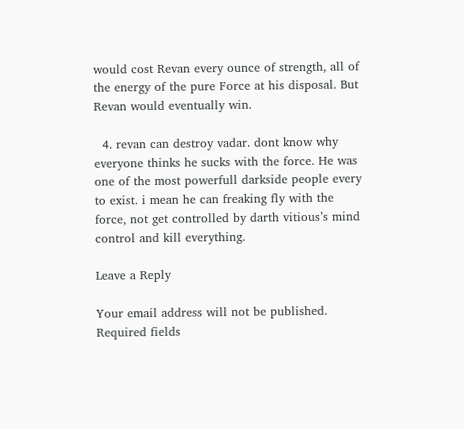would cost Revan every ounce of strength, all of the energy of the pure Force at his disposal. But Revan would eventually win.

  4. revan can destroy vadar. dont know why everyone thinks he sucks with the force. He was one of the most powerfull darkside people every to exist. i mean he can freaking fly with the force, not get controlled by darth vitious’s mind control and kill everything.

Leave a Reply

Your email address will not be published. Required fields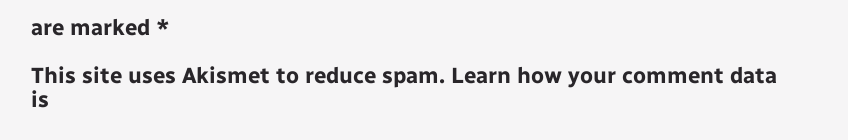are marked *

This site uses Akismet to reduce spam. Learn how your comment data is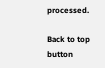processed.

Back to top button